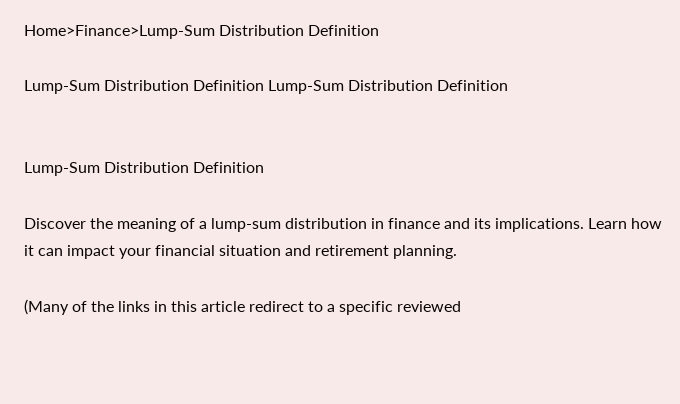Home>Finance>Lump-Sum Distribution Definition

Lump-Sum Distribution Definition Lump-Sum Distribution Definition


Lump-Sum Distribution Definition

Discover the meaning of a lump-sum distribution in finance and its implications. Learn how it can impact your financial situation and retirement planning.

(Many of the links in this article redirect to a specific reviewed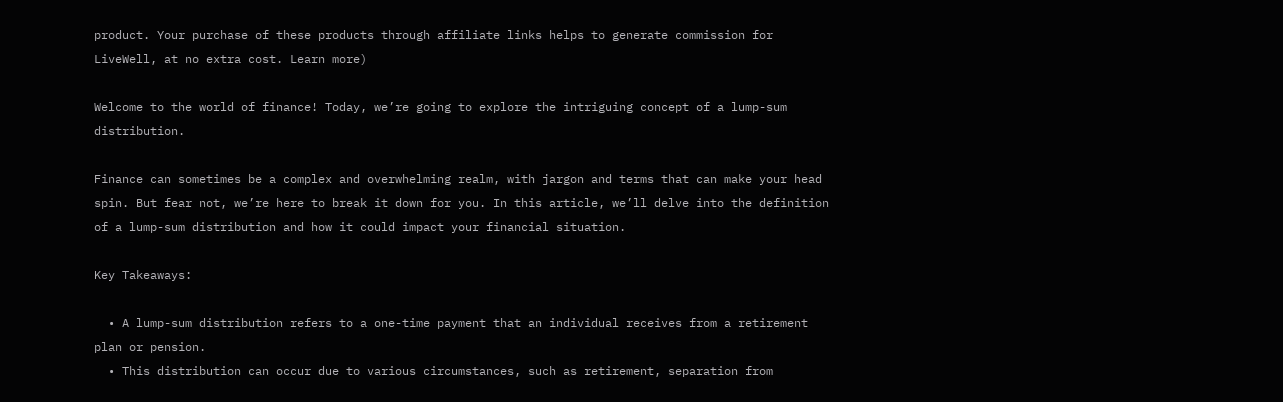product. Your purchase of these products through affiliate links helps to generate commission for LiveWell, at no extra cost. Learn more)

Welcome to the world of finance! Today, we’re going to explore the intriguing concept of a lump-sum distribution.

Finance can sometimes be a complex and overwhelming realm, with jargon and terms that can make your head spin. But fear not, we’re here to break it down for you. In this article, we’ll delve into the definition of a lump-sum distribution and how it could impact your financial situation.

Key Takeaways:

  • A lump-sum distribution refers to a one-time payment that an individual receives from a retirement plan or pension.
  • This distribution can occur due to various circumstances, such as retirement, separation from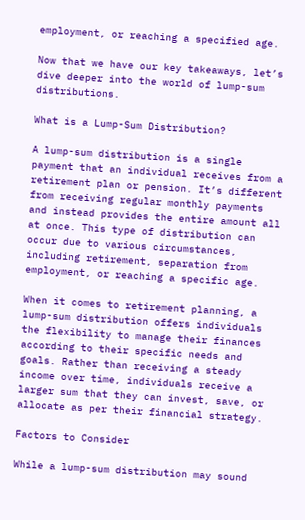employment, or reaching a specified age.

Now that we have our key takeaways, let’s dive deeper into the world of lump-sum distributions.

What is a Lump-Sum Distribution?

A lump-sum distribution is a single payment that an individual receives from a retirement plan or pension. It’s different from receiving regular monthly payments and instead provides the entire amount all at once. This type of distribution can occur due to various circumstances, including retirement, separation from employment, or reaching a specific age.

When it comes to retirement planning, a lump-sum distribution offers individuals the flexibility to manage their finances according to their specific needs and goals. Rather than receiving a steady income over time, individuals receive a larger sum that they can invest, save, or allocate as per their financial strategy.

Factors to Consider

While a lump-sum distribution may sound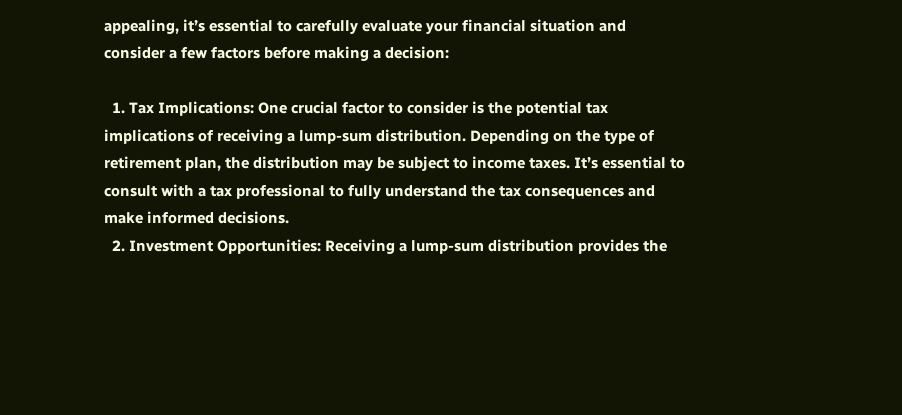appealing, it’s essential to carefully evaluate your financial situation and consider a few factors before making a decision:

  1. Tax Implications: One crucial factor to consider is the potential tax implications of receiving a lump-sum distribution. Depending on the type of retirement plan, the distribution may be subject to income taxes. It’s essential to consult with a tax professional to fully understand the tax consequences and make informed decisions.
  2. Investment Opportunities: Receiving a lump-sum distribution provides the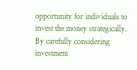opportunity for individuals to invest the money strategically. By carefully considering investment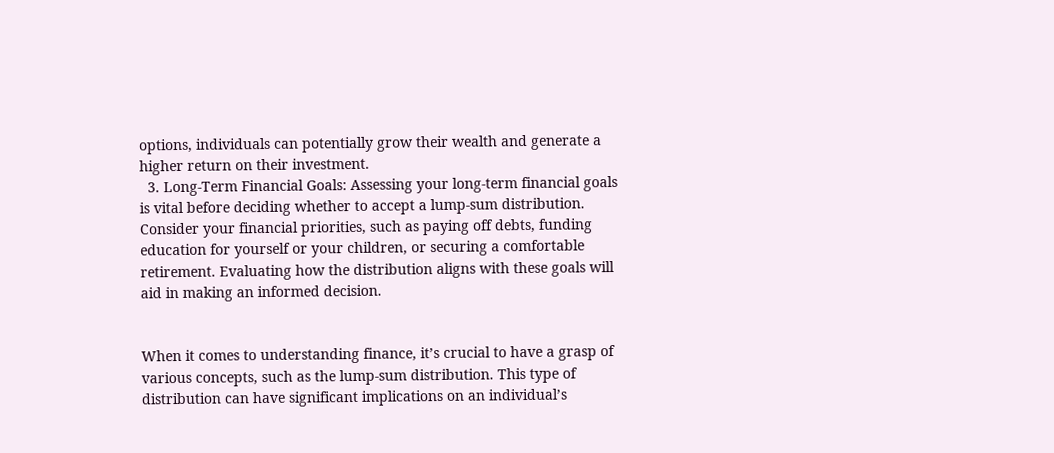options, individuals can potentially grow their wealth and generate a higher return on their investment.
  3. Long-Term Financial Goals: Assessing your long-term financial goals is vital before deciding whether to accept a lump-sum distribution. Consider your financial priorities, such as paying off debts, funding education for yourself or your children, or securing a comfortable retirement. Evaluating how the distribution aligns with these goals will aid in making an informed decision.


When it comes to understanding finance, it’s crucial to have a grasp of various concepts, such as the lump-sum distribution. This type of distribution can have significant implications on an individual’s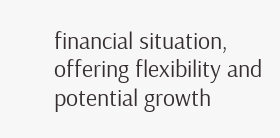financial situation, offering flexibility and potential growth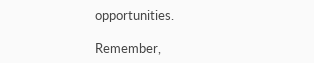opportunities.

Remember,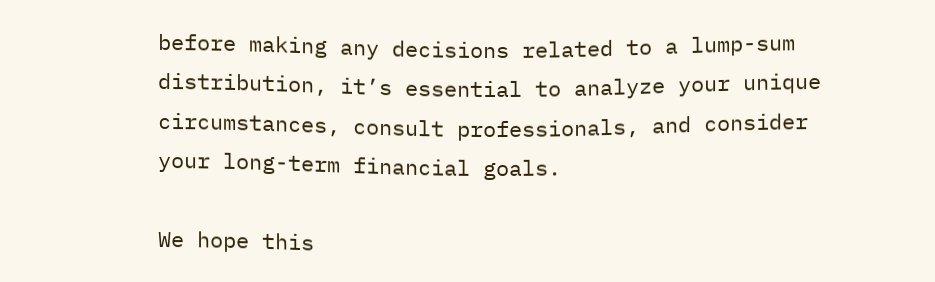before making any decisions related to a lump-sum distribution, it’s essential to analyze your unique circumstances, consult professionals, and consider your long-term financial goals.

We hope this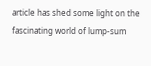article has shed some light on the fascinating world of lump-sum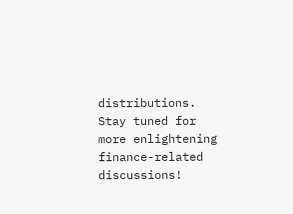distributions. Stay tuned for more enlightening finance-related discussions!